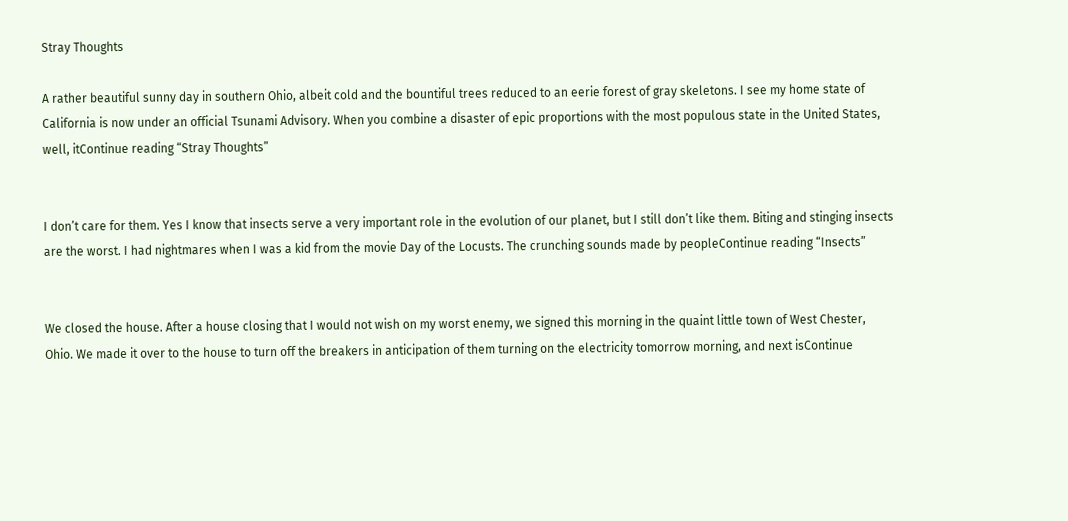Stray Thoughts

A rather beautiful sunny day in southern Ohio, albeit cold and the bountiful trees reduced to an eerie forest of gray skeletons. I see my home state of California is now under an official Tsunami Advisory. When you combine a disaster of epic proportions with the most populous state in the United States, well, itContinue reading “Stray Thoughts”


I don’t care for them. Yes I know that insects serve a very important role in the evolution of our planet, but I still don’t like them. Biting and stinging insects are the worst. I had nightmares when I was a kid from the movie Day of the Locusts. The crunching sounds made by peopleContinue reading “Insects”


We closed the house. After a house closing that I would not wish on my worst enemy, we signed this morning in the quaint little town of West Chester, Ohio. We made it over to the house to turn off the breakers in anticipation of them turning on the electricity tomorrow morning, and next isContinue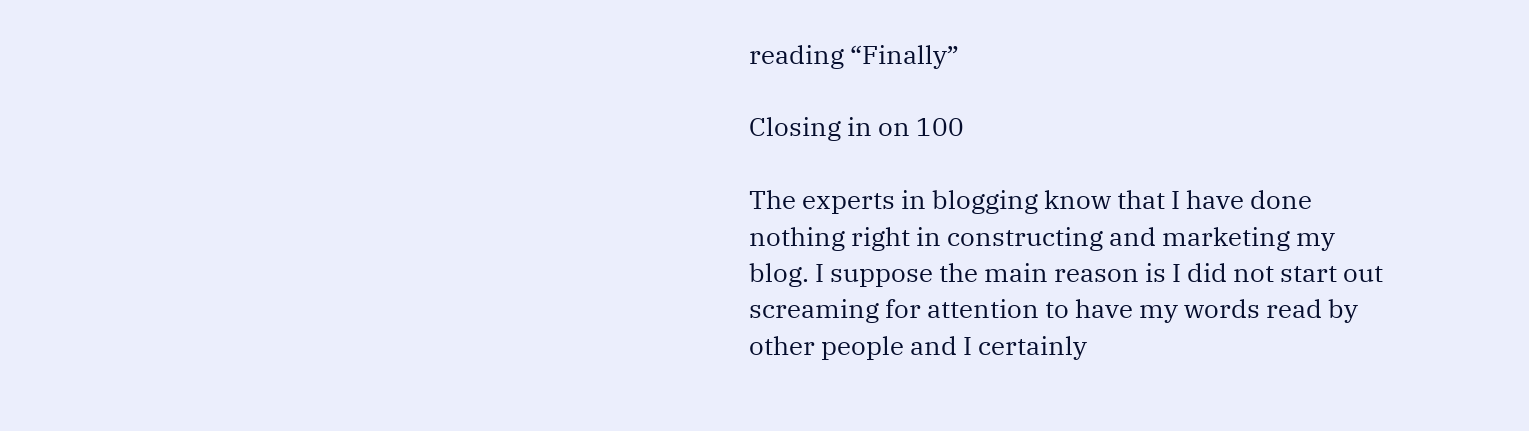reading “Finally”

Closing in on 100

The experts in blogging know that I have done nothing right in constructing and marketing my blog. I suppose the main reason is I did not start out screaming for attention to have my words read by other people and I certainly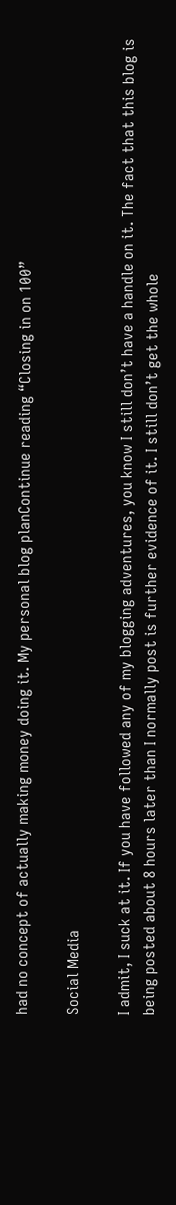had no concept of actually making money doing it. My personal blog planContinue reading “Closing in on 100”

Social Media

I admit, I suck at it. If you have followed any of my blogging adventures, you know I still don’t have a handle on it. The fact that this blog is being posted about 8 hours later than I normally post is further evidence of it. I still don’t get the whole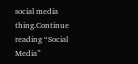social media thing.Continue reading “Social Media”